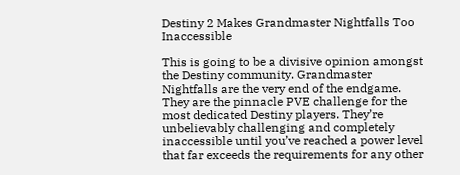Destiny 2 Makes Grandmaster Nightfalls Too Inaccessible

This is going to be a divisive opinion amongst the Destiny community. Grandmaster Nightfalls are the very end of the endgame. They are the pinnacle PVE challenge for the most dedicated Destiny players. They’re unbelievably challenging and completely inaccessible until you’ve reached a power level that far exceeds the requirements for any other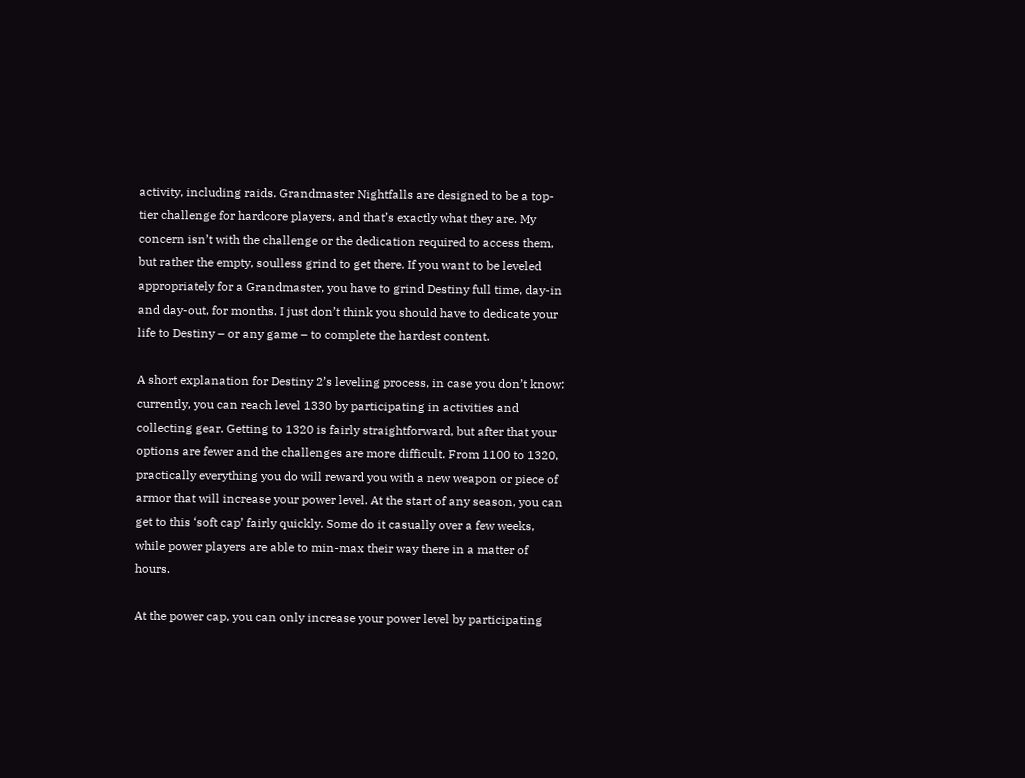activity, including raids. Grandmaster Nightfalls are designed to be a top-tier challenge for hardcore players, and that’s exactly what they are. My concern isn’t with the challenge or the dedication required to access them, but rather the empty, soulless grind to get there. If you want to be leveled appropriately for a Grandmaster, you have to grind Destiny full time, day-in and day-out, for months. I just don’t think you should have to dedicate your life to Destiny – or any game – to complete the hardest content.

A short explanation for Destiny 2’s leveling process, in case you don’t know: currently, you can reach level 1330 by participating in activities and collecting gear. Getting to 1320 is fairly straightforward, but after that your options are fewer and the challenges are more difficult. From 1100 to 1320, practically everything you do will reward you with a new weapon or piece of armor that will increase your power level. At the start of any season, you can get to this ‘soft cap’ fairly quickly. Some do it casually over a few weeks, while power players are able to min-max their way there in a matter of hours.

At the power cap, you can only increase your power level by participating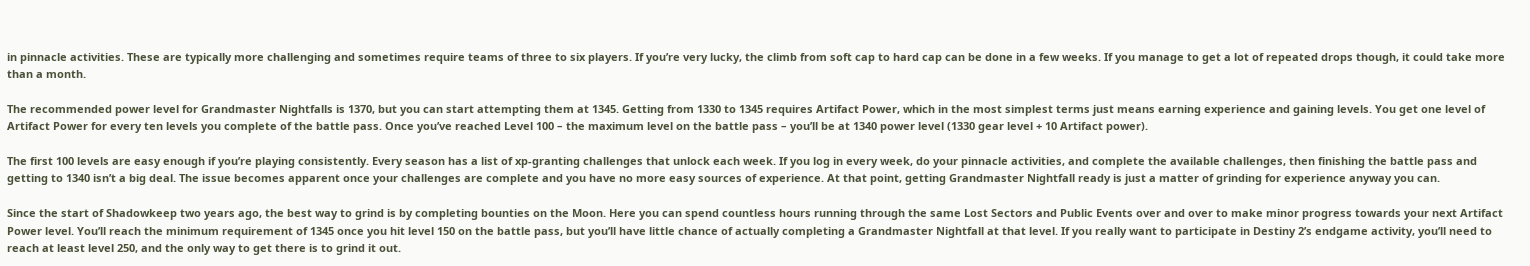in pinnacle activities. These are typically more challenging and sometimes require teams of three to six players. If you’re very lucky, the climb from soft cap to hard cap can be done in a few weeks. If you manage to get a lot of repeated drops though, it could take more than a month.

The recommended power level for Grandmaster Nightfalls is 1370, but you can start attempting them at 1345. Getting from 1330 to 1345 requires Artifact Power, which in the most simplest terms just means earning experience and gaining levels. You get one level of Artifact Power for every ten levels you complete of the battle pass. Once you’ve reached Level 100 – the maximum level on the battle pass – you’ll be at 1340 power level (1330 gear level + 10 Artifact power).

The first 100 levels are easy enough if you’re playing consistently. Every season has a list of xp-granting challenges that unlock each week. If you log in every week, do your pinnacle activities, and complete the available challenges, then finishing the battle pass and getting to 1340 isn’t a big deal. The issue becomes apparent once your challenges are complete and you have no more easy sources of experience. At that point, getting Grandmaster Nightfall ready is just a matter of grinding for experience anyway you can.

Since the start of Shadowkeep two years ago, the best way to grind is by completing bounties on the Moon. Here you can spend countless hours running through the same Lost Sectors and Public Events over and over to make minor progress towards your next Artifact Power level. You’ll reach the minimum requirement of 1345 once you hit level 150 on the battle pass, but you’ll have little chance of actually completing a Grandmaster Nightfall at that level. If you really want to participate in Destiny 2’s endgame activity, you’ll need to reach at least level 250, and the only way to get there is to grind it out.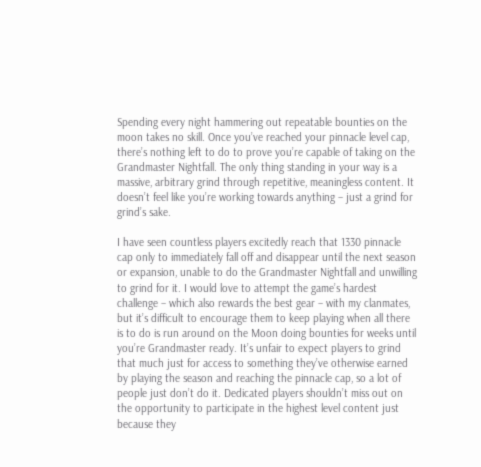Spending every night hammering out repeatable bounties on the moon takes no skill. Once you’ve reached your pinnacle level cap, there’s nothing left to do to prove you’re capable of taking on the Grandmaster Nightfall. The only thing standing in your way is a massive, arbitrary grind through repetitive, meaningless content. It doesn’t feel like you’re working towards anything – just a grind for grind’s sake.

I have seen countless players excitedly reach that 1330 pinnacle cap only to immediately fall off and disappear until the next season or expansion, unable to do the Grandmaster Nightfall and unwilling to grind for it. I would love to attempt the game’s hardest challenge – which also rewards the best gear – with my clanmates, but it’s difficult to encourage them to keep playing when all there is to do is run around on the Moon doing bounties for weeks until you’re Grandmaster ready. It’s unfair to expect players to grind that much just for access to something they’ve otherwise earned by playing the season and reaching the pinnacle cap, so a lot of people just don’t do it. Dedicated players shouldn’t miss out on the opportunity to participate in the highest level content just because they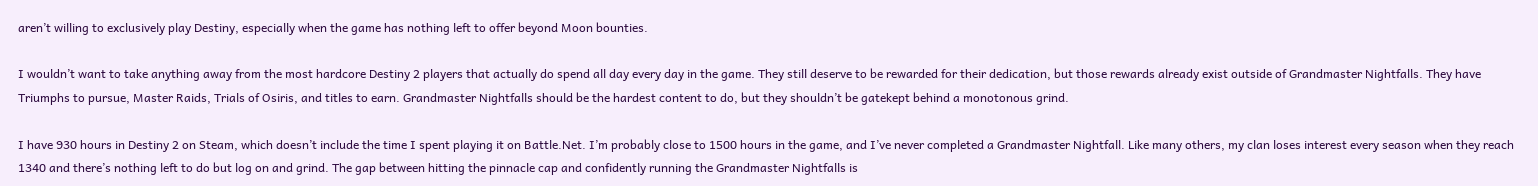aren’t willing to exclusively play Destiny, especially when the game has nothing left to offer beyond Moon bounties.

I wouldn’t want to take anything away from the most hardcore Destiny 2 players that actually do spend all day every day in the game. They still deserve to be rewarded for their dedication, but those rewards already exist outside of Grandmaster Nightfalls. They have Triumphs to pursue, Master Raids, Trials of Osiris, and titles to earn. Grandmaster Nightfalls should be the hardest content to do, but they shouldn’t be gatekept behind a monotonous grind.

I have 930 hours in Destiny 2 on Steam, which doesn’t include the time I spent playing it on Battle.Net. I’m probably close to 1500 hours in the game, and I’ve never completed a Grandmaster Nightfall. Like many others, my clan loses interest every season when they reach 1340 and there’s nothing left to do but log on and grind. The gap between hitting the pinnacle cap and confidently running the Grandmaster Nightfalls is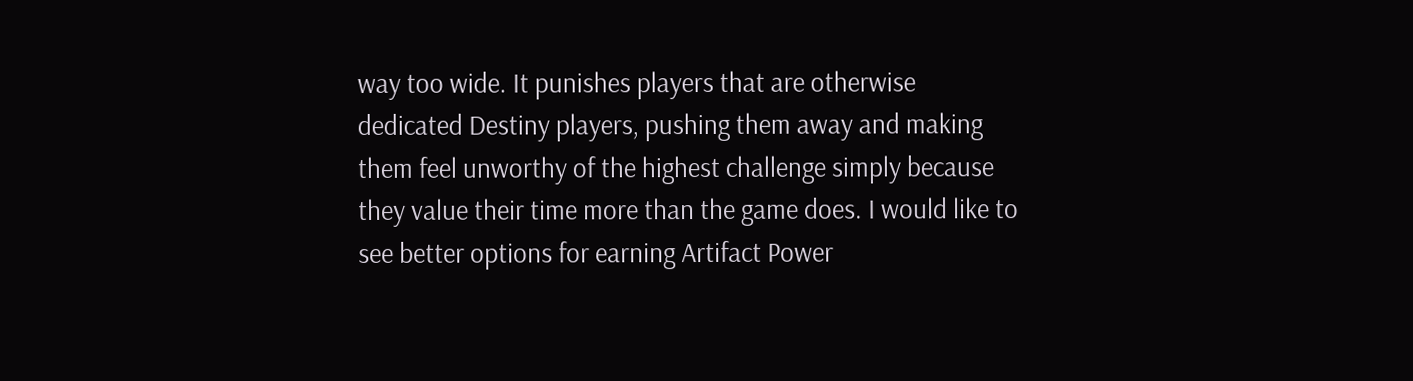way too wide. It punishes players that are otherwise dedicated Destiny players, pushing them away and making them feel unworthy of the highest challenge simply because they value their time more than the game does. I would like to see better options for earning Artifact Power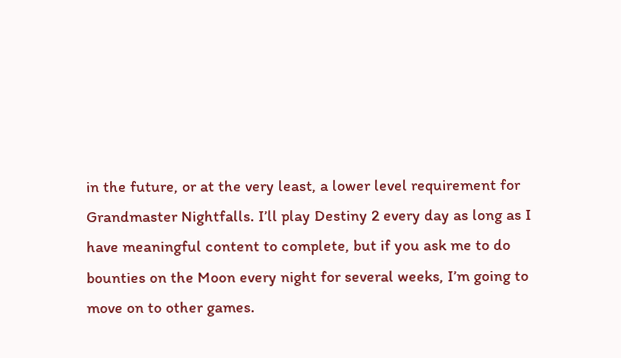in the future, or at the very least, a lower level requirement for Grandmaster Nightfalls. I’ll play Destiny 2 every day as long as I have meaningful content to complete, but if you ask me to do bounties on the Moon every night for several weeks, I’m going to move on to other games.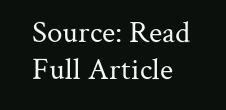Source: Read Full Article